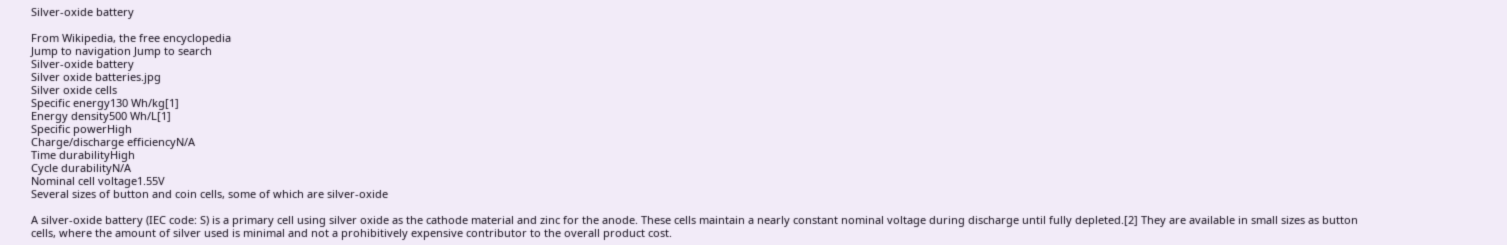Silver-oxide battery

From Wikipedia, the free encyclopedia
Jump to navigation Jump to search
Silver-oxide battery
Silver oxide batteries.jpg
Silver oxide cells
Specific energy130 Wh/kg[1]
Energy density500 Wh/L[1]
Specific powerHigh
Charge/discharge efficiencyN/A
Time durabilityHigh
Cycle durabilityN/A
Nominal cell voltage1.55V
Several sizes of button and coin cells, some of which are silver-oxide

A silver-oxide battery (IEC code: S) is a primary cell using silver oxide as the cathode material and zinc for the anode. These cells maintain a nearly constant nominal voltage during discharge until fully depleted.[2] They are available in small sizes as button cells, where the amount of silver used is minimal and not a prohibitively expensive contributor to the overall product cost.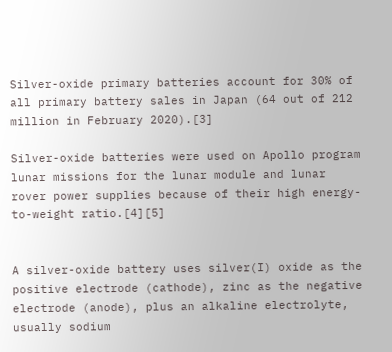Silver-oxide primary batteries account for 30% of all primary battery sales in Japan (64 out of 212 million in February 2020).[3]

Silver-oxide batteries were used on Apollo program lunar missions for the lunar module and lunar rover power supplies because of their high energy-to-weight ratio.[4][5]


A silver-oxide battery uses silver(I) oxide as the positive electrode (cathode), zinc as the negative electrode (anode), plus an alkaline electrolyte, usually sodium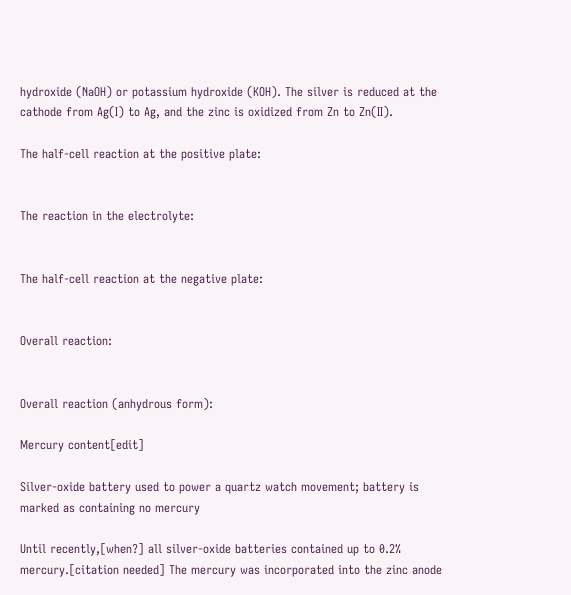hydroxide (NaOH) or potassium hydroxide (KOH). The silver is reduced at the cathode from Ag(I) to Ag, and the zinc is oxidized from Zn to Zn(II).

The half-cell reaction at the positive plate:


The reaction in the electrolyte:


The half-cell reaction at the negative plate:


Overall reaction:


Overall reaction (anhydrous form):

Mercury content[edit]

Silver-oxide battery used to power a quartz watch movement; battery is marked as containing no mercury

Until recently,[when?] all silver-oxide batteries contained up to 0.2% mercury.[citation needed] The mercury was incorporated into the zinc anode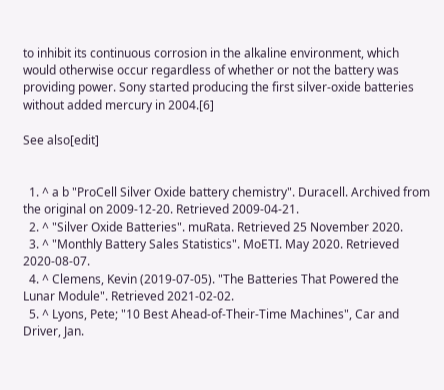to inhibit its continuous corrosion in the alkaline environment, which would otherwise occur regardless of whether or not the battery was providing power. Sony started producing the first silver-oxide batteries without added mercury in 2004.[6]

See also[edit]


  1. ^ a b "ProCell Silver Oxide battery chemistry". Duracell. Archived from the original on 2009-12-20. Retrieved 2009-04-21.
  2. ^ "Silver Oxide Batteries". muRata. Retrieved 25 November 2020.
  3. ^ "Monthly Battery Sales Statistics". MoETI. May 2020. Retrieved 2020-08-07.
  4. ^ Clemens, Kevin (2019-07-05). "The Batteries That Powered the Lunar Module". Retrieved 2021-02-02.
  5. ^ Lyons, Pete; "10 Best Ahead-of-Their-Time Machines", Car and Driver, Jan.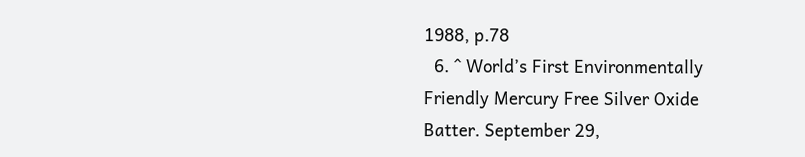1988, p.78
  6. ^ World’s First Environmentally Friendly Mercury Free Silver Oxide Batter. September 29,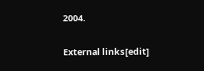2004.

External links[edit]